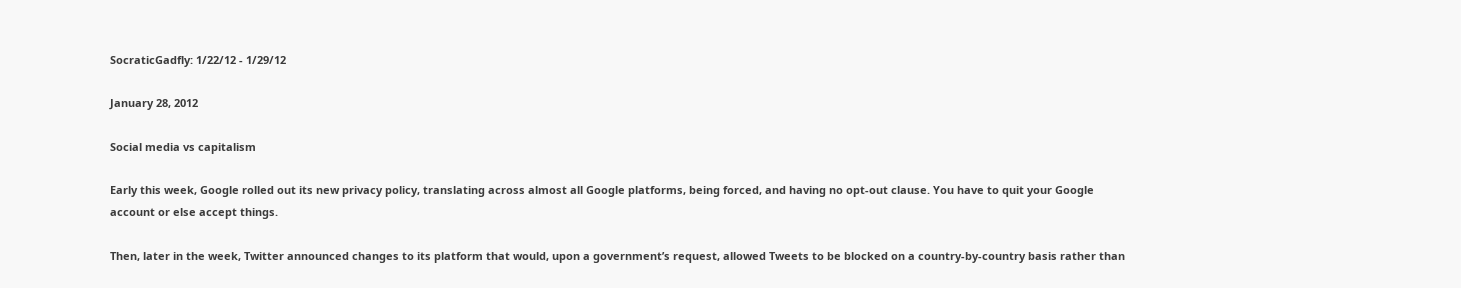SocraticGadfly: 1/22/12 - 1/29/12

January 28, 2012

Social media vs capitalism

Early this week, Google rolled out its new privacy policy, translating across almost all Google platforms, being forced, and having no opt-out clause. You have to quit your Google account or else accept things.

Then, later in the week, Twitter announced changes to its platform that would, upon a government’s request, allowed Tweets to be blocked on a country-by-country basis rather than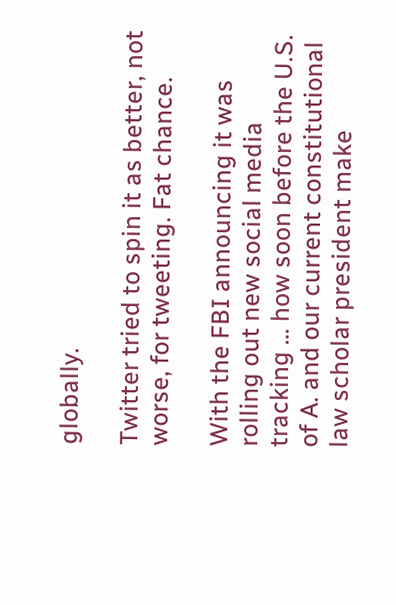globally.

Twitter tried to spin it as better, not worse, for tweeting. Fat chance.

With the FBI announcing it was rolling out new social media tracking … how soon before the U.S. of A. and our current constitutional law scholar president make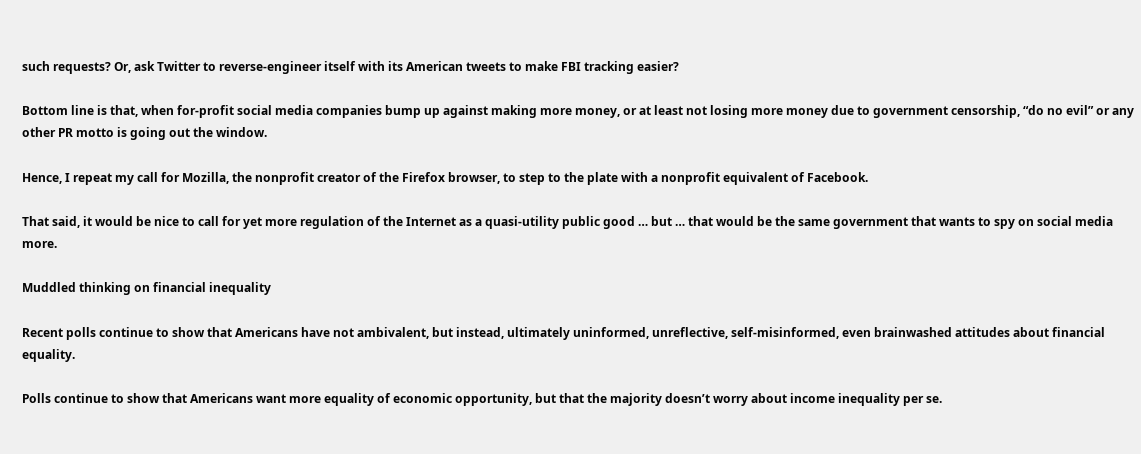such requests? Or, ask Twitter to reverse-engineer itself with its American tweets to make FBI tracking easier?

Bottom line is that, when for-profit social media companies bump up against making more money, or at least not losing more money due to government censorship, “do no evil” or any other PR motto is going out the window.

Hence, I repeat my call for Mozilla, the nonprofit creator of the Firefox browser, to step to the plate with a nonprofit equivalent of Facebook.

That said, it would be nice to call for yet more regulation of the Internet as a quasi-utility public good … but … that would be the same government that wants to spy on social media more.

Muddled thinking on financial inequality

Recent polls continue to show that Americans have not ambivalent, but instead, ultimately uninformed, unreflective, self-misinformed, even brainwashed attitudes about financial equality.

Polls continue to show that Americans want more equality of economic opportunity, but that the majority doesn’t worry about income inequality per se.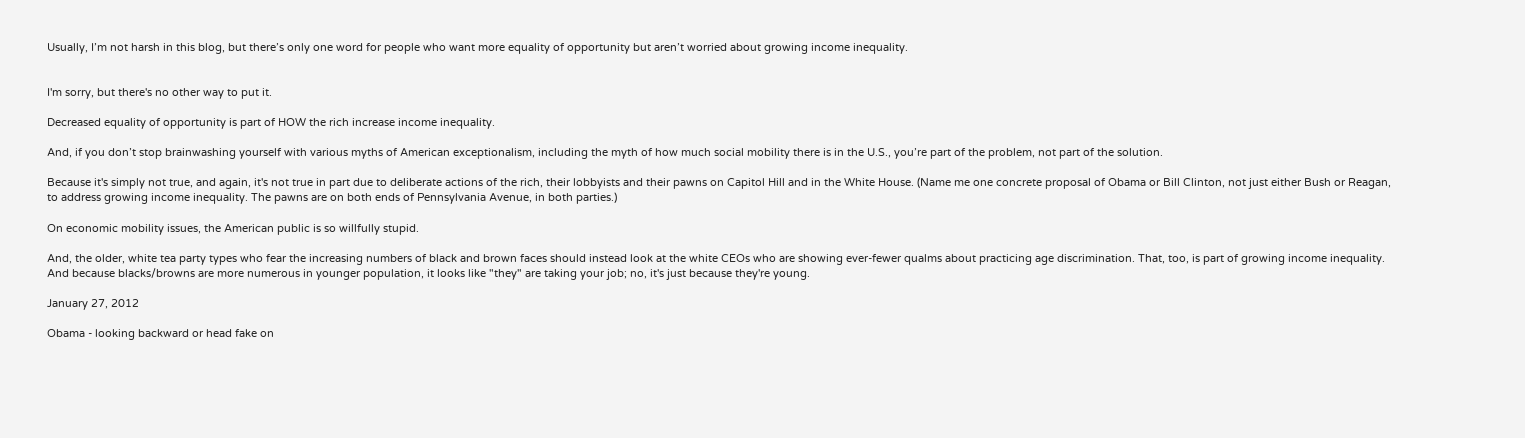Usually, I’m not harsh in this blog, but there’s only one word for people who want more equality of opportunity but aren’t worried about growing income inequality.


I'm sorry, but there's no other way to put it.

Decreased equality of opportunity is part of HOW the rich increase income inequality.

And, if you don’t stop brainwashing yourself with various myths of American exceptionalism, including the myth of how much social mobility there is in the U.S., you’re part of the problem, not part of the solution.

Because it's simply not true, and again, it's not true in part due to deliberate actions of the rich, their lobbyists and their pawns on Capitol Hill and in the White House. (Name me one concrete proposal of Obama or Bill Clinton, not just either Bush or Reagan, to address growing income inequality. The pawns are on both ends of Pennsylvania Avenue, in both parties.)

On economic mobility issues, the American public is so willfully stupid.

And, the older, white tea party types who fear the increasing numbers of black and brown faces should instead look at the white CEOs who are showing ever-fewer qualms about practicing age discrimination. That, too, is part of growing income inequality. And because blacks/browns are more numerous in younger population, it looks like "they" are taking your job; no, it's just because they're young.

January 27, 2012

Obama - looking backward or head fake on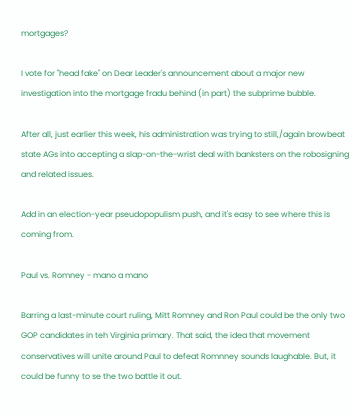mortgages?

I vote for "head fake" on Dear Leader's announcement about a major new investigation into the mortgage fradu behind (in part) the subprime bubble.

After all, just earlier this week, his administration was trying to still,/again browbeat state AGs into accepting a slap-on-the-wrist deal with banksters on the robosigning and related issues.

Add in an election-year pseudopopulism push, and it's easy to see where this is coming from.

Paul vs. Romney - mano a mano

Barring a last-minute court ruling, Mitt Romney and Ron Paul could be the only two GOP candidates in teh Virginia primary. That said, the idea that movement conservatives will unite around Paul to defeat Romnney sounds laughable. But, it could be funny to se the two battle it out.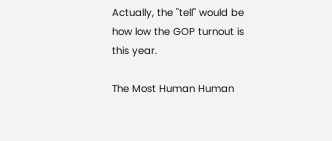Actually, the "tell" would be how low the GOP turnout is this year.

The Most Human Human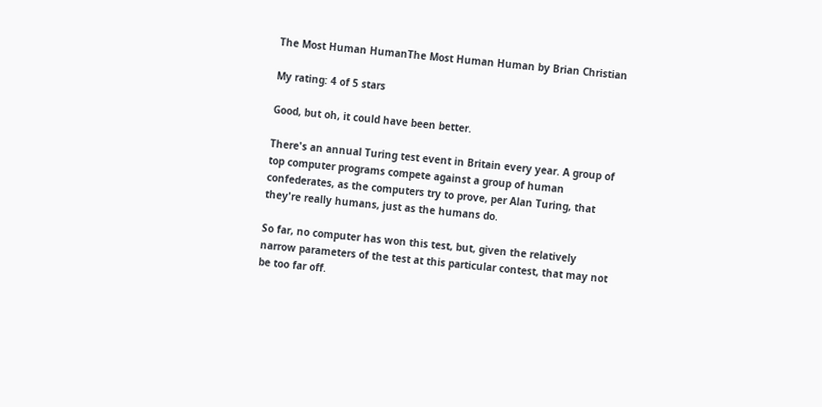The Most Human HumanThe Most Human Human by Brian Christian

My rating: 4 of 5 stars

Good, but oh, it could have been better.

There's an annual Turing test event in Britain every year. A group of top computer programs compete against a group of human confederates, as the computers try to prove, per Alan Turing, that they're really humans, just as the humans do.

So far, no computer has won this test, but, given the relatively narrow parameters of the test at this particular contest, that may not be too far off.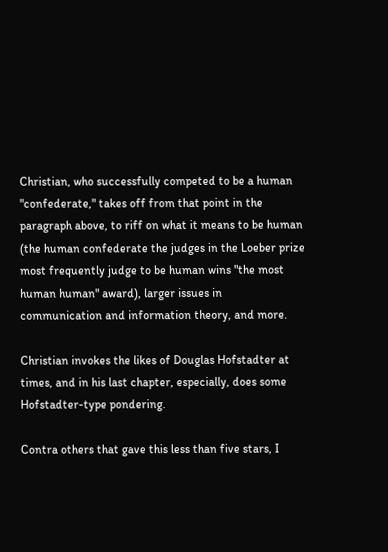Christian, who successfully competed to be a human "confederate," takes off from that point in the paragraph above, to riff on what it means to be human (the human confederate the judges in the Loeber prize most frequently judge to be human wins "the most human human" award), larger issues in communication and information theory, and more.

Christian invokes the likes of Douglas Hofstadter at times, and in his last chapter, especially, does some Hofstadter-type pondering.

Contra others that gave this less than five stars, I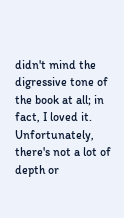didn't mind the digressive tone of the book at all; in fact, I loved it. Unfortunately, there's not a lot of depth or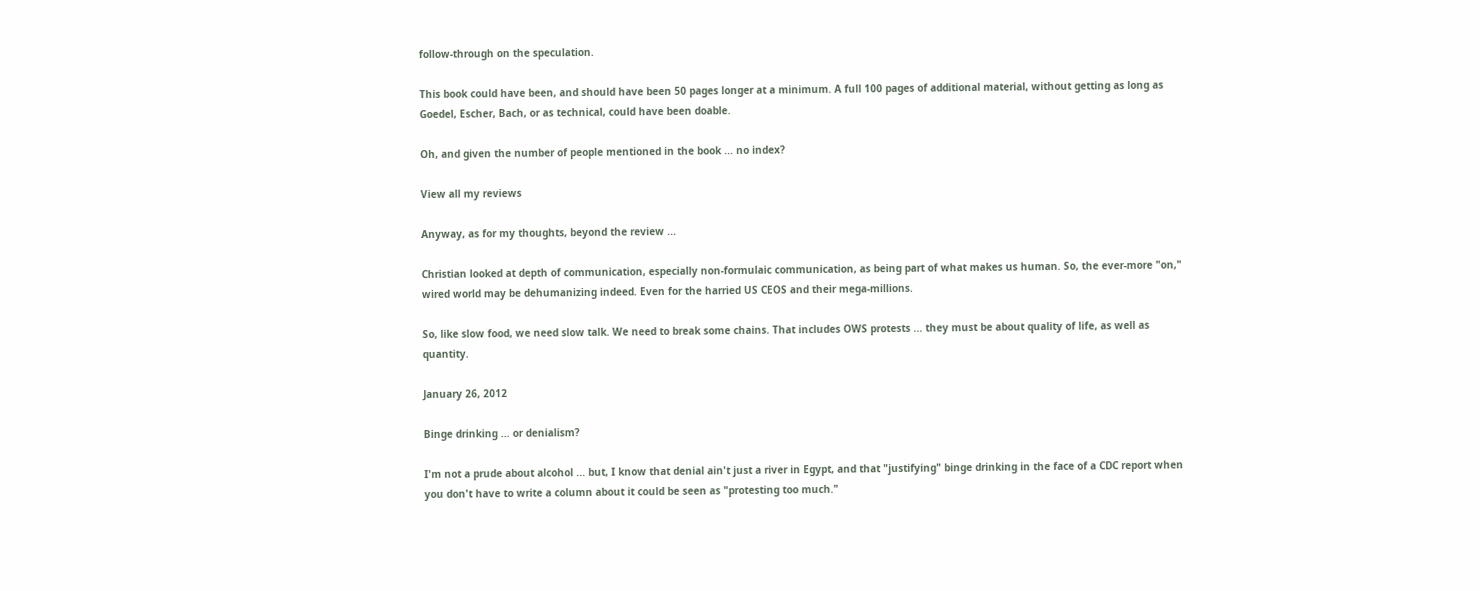follow-through on the speculation.

This book could have been, and should have been 50 pages longer at a minimum. A full 100 pages of additional material, without getting as long as Goedel, Escher, Bach, or as technical, could have been doable.

Oh, and given the number of people mentioned in the book ... no index?

View all my reviews

Anyway, as for my thoughts, beyond the review ...

Christian looked at depth of communication, especially non-formulaic communication, as being part of what makes us human. So, the ever-more "on," wired world may be dehumanizing indeed. Even for the harried US CEOS and their mega-millions.

So, like slow food, we need slow talk. We need to break some chains. That includes OWS protests ... they must be about quality of life, as well as quantity.

January 26, 2012

Binge drinking ... or denialism?

I'm not a prude about alcohol ... but, I know that denial ain't just a river in Egypt, and that "justifying" binge drinking in the face of a CDC report when you don't have to write a column about it could be seen as "protesting too much."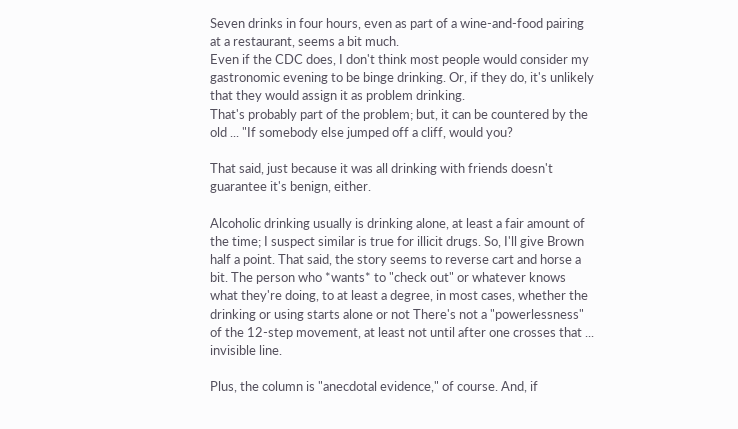Seven drinks in four hours, even as part of a wine-and-food pairing at a restaurant, seems a bit much.
Even if the CDC does, I don't think most people would consider my gastronomic evening to be binge drinking. Or, if they do, it's unlikely that they would assign it as problem drinking.
That's probably part of the problem; but, it can be countered by the old ... "If somebody else jumped off a cliff, would you?

That said, just because it was all drinking with friends doesn't guarantee it's benign, either.

Alcoholic drinking usually is drinking alone, at least a fair amount of the time; I suspect similar is true for illicit drugs. So, I'll give Brown half a point. That said, the story seems to reverse cart and horse a bit. The person who *wants* to "check out" or whatever knows what they're doing, to at least a degree, in most cases, whether the drinking or using starts alone or not There's not a "powerlessness" of the 12-step movement, at least not until after one crosses that ... invisible line.

Plus, the column is "anecdotal evidence," of course. And, if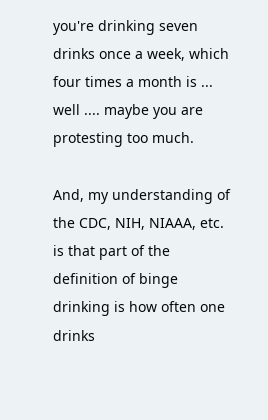you're drinking seven drinks once a week, which four times a month is ... well .... maybe you are protesting too much.

And, my understanding of the CDC, NIH, NIAAA, etc. is that part of the definition of binge drinking is how often one drinks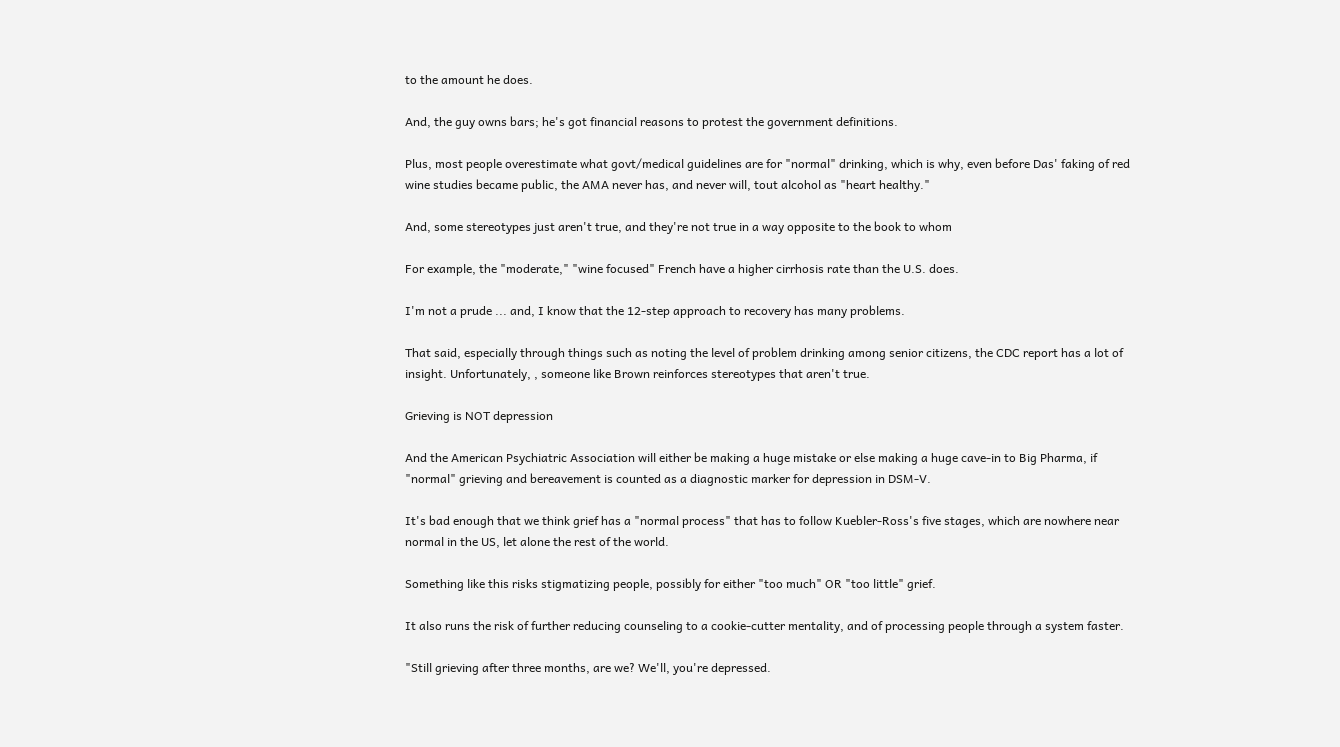to the amount he does.

And, the guy owns bars; he's got financial reasons to protest the government definitions.

Plus, most people overestimate what govt/medical guidelines are for "normal" drinking, which is why, even before Das' faking of red wine studies became public, the AMA never has, and never will, tout alcohol as "heart healthy."

And, some stereotypes just aren't true, and they're not true in a way opposite to the book to whom

For example, the "moderate," "wine focused" French have a higher cirrhosis rate than the U.S. does.

I'm not a prude ... and, I know that the 12-step approach to recovery has many problems.

That said, especially through things such as noting the level of problem drinking among senior citizens, the CDC report has a lot of insight. Unfortunately, , someone like Brown reinforces stereotypes that aren't true.

Grieving is NOT depression

And the American Psychiatric Association will either be making a huge mistake or else making a huge cave-in to Big Pharma, if "normal" grieving and bereavement is counted as a diagnostic marker for depression in DSM-V.

It's bad enough that we think grief has a "normal process" that has to follow Kuebler-Ross's five stages, which are nowhere near normal in the US, let alone the rest of the world.

Something like this risks stigmatizing people, possibly for either "too much" OR "too little" grief.

It also runs the risk of further reducing counseling to a cookie-cutter mentality, and of processing people through a system faster.

"Still grieving after three months, are we? We'll, you're depressed.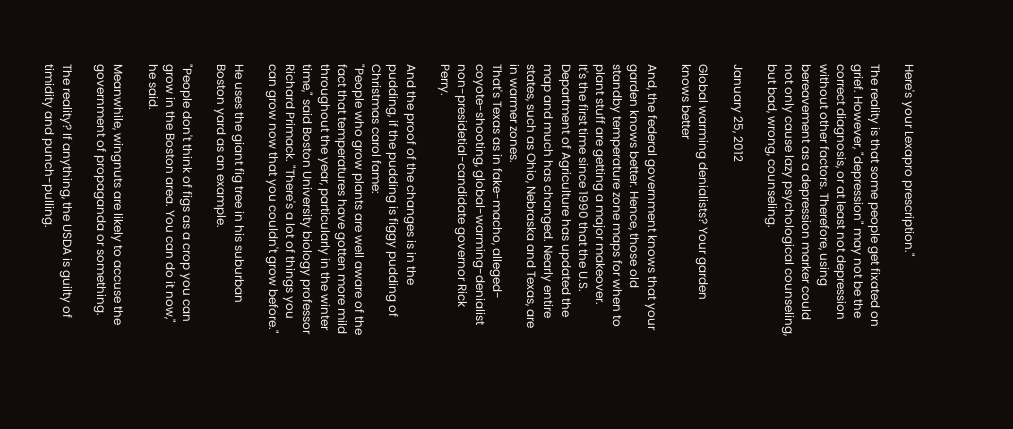Here's your Lexapro prescription."

The reality is that some people get fixated on grief. However, "depression" may not be the correct diagnosis, or at least not depression without other factors. Therefore, using bereavement as a depression marker could not only cause lazy psychological counseling, but bad, wrong, counseling.

January 25, 2012

Global warming denialists? Your garden knows better

And, the federal government knows that your garden knows better. Hence, those old standby temperature zone maps for when to plant stuff are getting a major makeover.
It's the first time since 1990 that the U.S. Department of Agriculture has updated the map and much has changed. Nearly entire states, such as Ohio, Nebraska and Texas, are in warmer zones.
That's Texas as in fake-macho, alleged-coyote-shooting, global-warming-denialist non-presidetial-candidate governor Rick Perry.

And the proof of the changes is in the pudding, if the pudding is figgy pudding of Christmas carol fame:
"People who grow plants are well aware of the fact that temperatures have gotten more mild throughout the year, particularly in the winter time," said Boston University biology professor Richard Primack. "There's a lot of things you can grow now that you couldn't grow before."

He uses the giant fig tree in his suburban Boston yard as an example.

"People don't think of figs as a crop you can grow in the Boston area. You can do it now," he said.

Meanwhile, wingnuts are likely to accuse the government of propaganda or something.

The reality? If anything, the USDA is guilty of timidity and punch-pulling.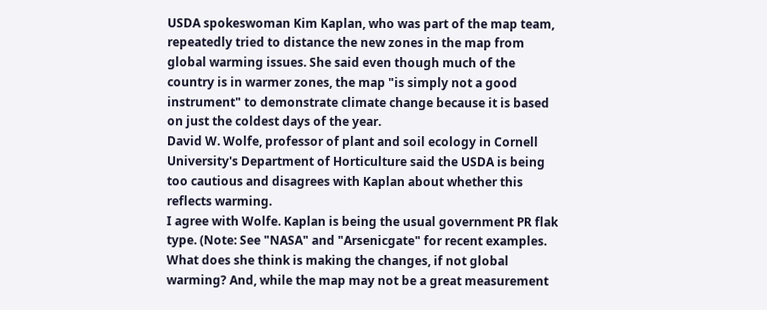USDA spokeswoman Kim Kaplan, who was part of the map team, repeatedly tried to distance the new zones in the map from global warming issues. She said even though much of the country is in warmer zones, the map "is simply not a good instrument" to demonstrate climate change because it is based on just the coldest days of the year.
David W. Wolfe, professor of plant and soil ecology in Cornell University's Department of Horticulture said the USDA is being too cautious and disagrees with Kaplan about whether this reflects warming.
I agree with Wolfe. Kaplan is being the usual government PR flak type. (Note: See "NASA" and "Arsenicgate" for recent examples. What does she think is making the changes, if not global warming? And, while the map may not be a great measurement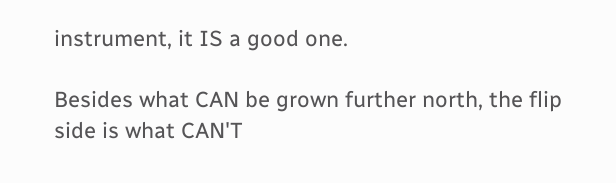instrument, it IS a good one.

Besides what CAN be grown further north, the flip side is what CAN'T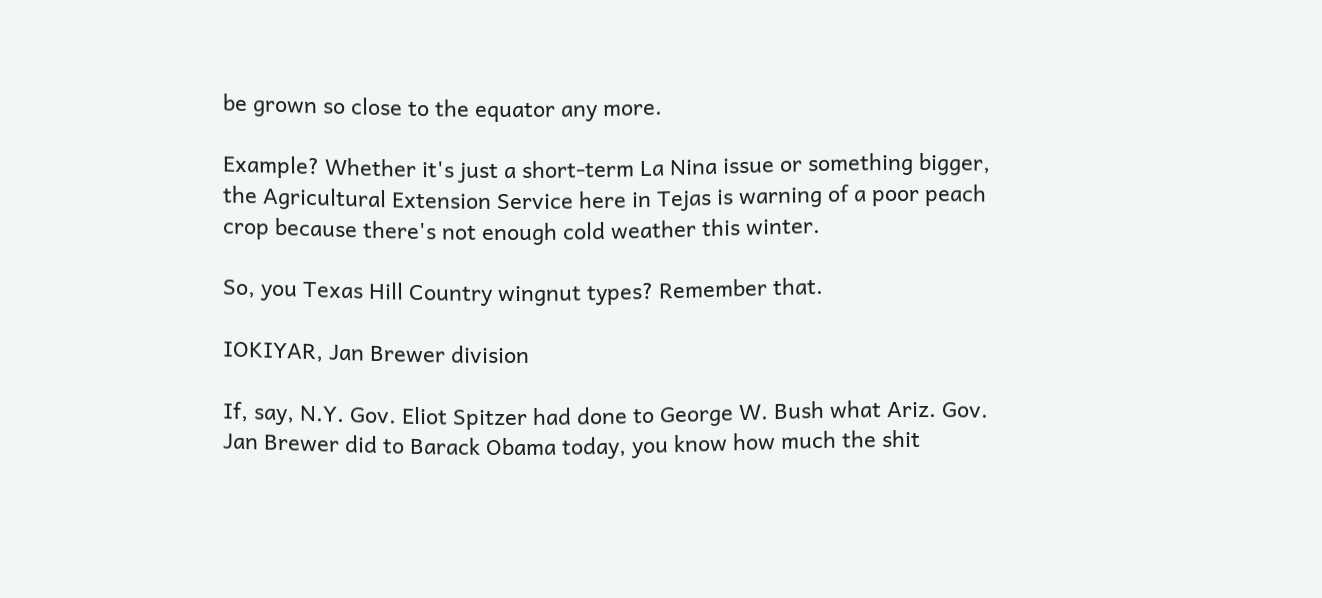be grown so close to the equator any more.

Example? Whether it's just a short-term La Nina issue or something bigger, the Agricultural Extension Service here in Tejas is warning of a poor peach crop because there's not enough cold weather this winter.

So, you Texas Hill Country wingnut types? Remember that.

IOKIYAR, Jan Brewer division

If, say, N.Y. Gov. Eliot Spitzer had done to George W. Bush what Ariz. Gov. Jan Brewer did to Barack Obama today, you know how much the shit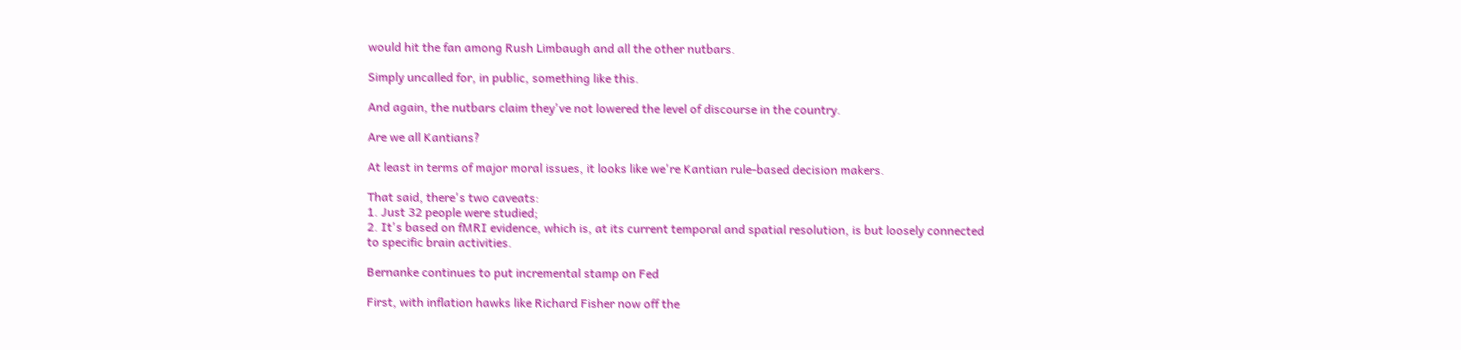would hit the fan among Rush Limbaugh and all the other nutbars.

Simply uncalled for, in public, something like this.

And again, the nutbars claim they've not lowered the level of discourse in the country.

Are we all Kantians?

At least in terms of major moral issues, it looks like we're Kantian rule-based decision makers.

That said, there's two caveats:
1. Just 32 people were studied;
2. It's based on fMRI evidence, which is, at its current temporal and spatial resolution, is but loosely connected to specific brain activities.

Bernanke continues to put incremental stamp on Fed

First, with inflation hawks like Richard Fisher now off the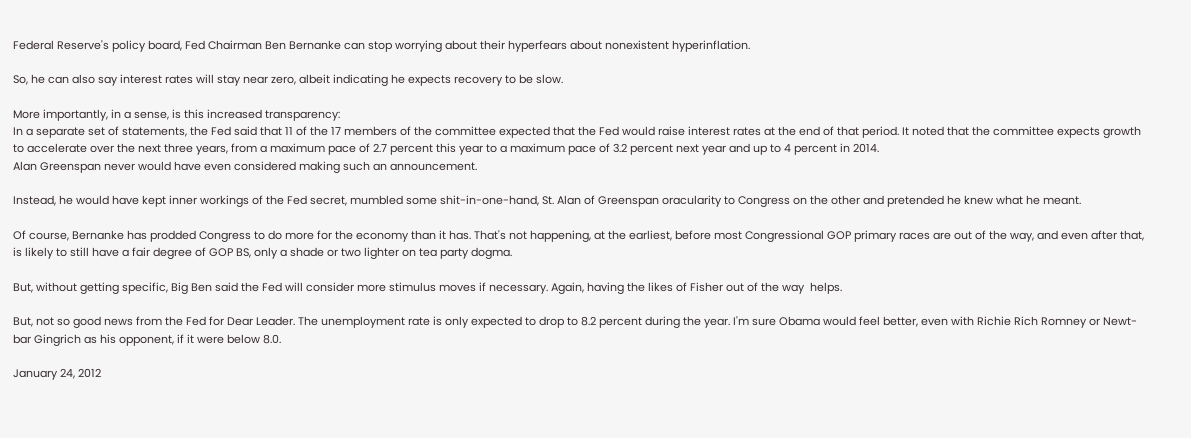Federal Reserve's policy board, Fed Chairman Ben Bernanke can stop worrying about their hyperfears about nonexistent hyperinflation.

So, he can also say interest rates will stay near zero, albeit indicating he expects recovery to be slow.

More importantly, in a sense, is this increased transparency:
In a separate set of statements, the Fed said that 11 of the 17 members of the committee expected that the Fed would raise interest rates at the end of that period. It noted that the committee expects growth to accelerate over the next three years, from a maximum pace of 2.7 percent this year to a maximum pace of 3.2 percent next year and up to 4 percent in 2014.
Alan Greenspan never would have even considered making such an announcement.

Instead, he would have kept inner workings of the Fed secret, mumbled some shit-in-one-hand, St. Alan of Greenspan oracularity to Congress on the other and pretended he knew what he meant.

Of course, Bernanke has prodded Congress to do more for the economy than it has. That's not happening, at the earliest, before most Congressional GOP primary races are out of the way, and even after that, is likely to still have a fair degree of GOP BS, only a shade or two lighter on tea party dogma.

But, without getting specific, Big Ben said the Fed will consider more stimulus moves if necessary. Again, having the likes of Fisher out of the way  helps.

But, not so good news from the Fed for Dear Leader. The unemployment rate is only expected to drop to 8.2 percent during the year. I'm sure Obama would feel better, even with Richie Rich Romney or Newt-bar Gingrich as his opponent, if it were below 8.0.

January 24, 2012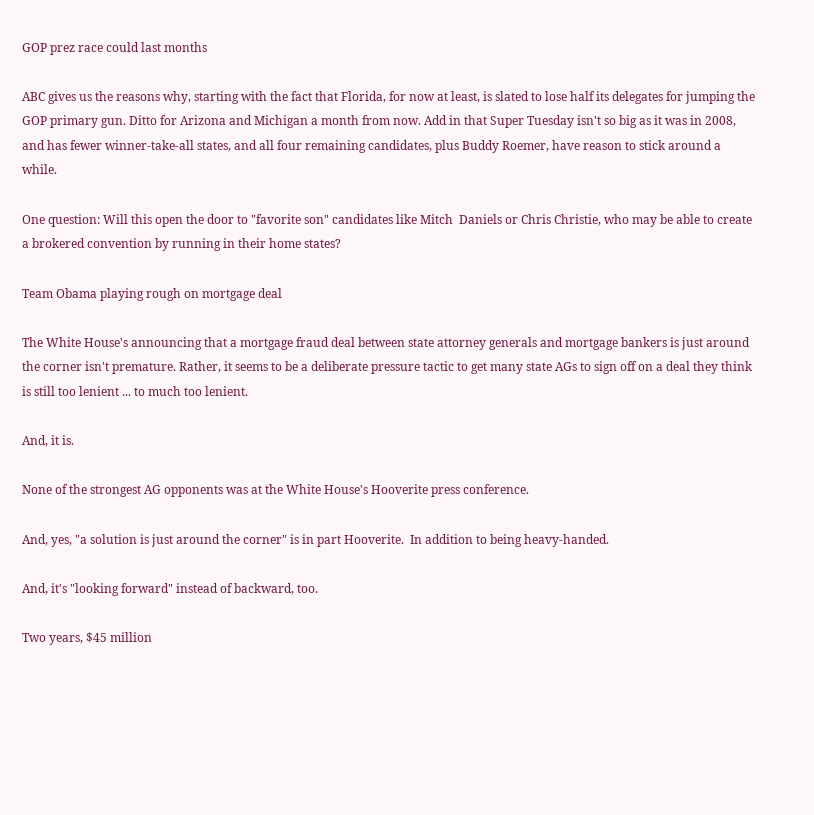GOP prez race could last months

ABC gives us the reasons why, starting with the fact that Florida, for now at least, is slated to lose half its delegates for jumping the GOP primary gun. Ditto for Arizona and Michigan a month from now. Add in that Super Tuesday isn't so big as it was in 2008, and has fewer winner-take-all states, and all four remaining candidates, plus Buddy Roemer, have reason to stick around a while.

One question: Will this open the door to "favorite son" candidates like Mitch  Daniels or Chris Christie, who may be able to create a brokered convention by running in their home states?

Team Obama playing rough on mortgage deal

The White House's announcing that a mortgage fraud deal between state attorney generals and mortgage bankers is just around the corner isn't premature. Rather, it seems to be a deliberate pressure tactic to get many state AGs to sign off on a deal they think is still too lenient ... to much too lenient.

And, it is.

None of the strongest AG opponents was at the White House's Hooverite press conference.

And, yes, "a solution is just around the corner" is in part Hooverite.  In addition to being heavy-handed.

And, it's "looking forward" instead of backward, too.

Two years, $45 million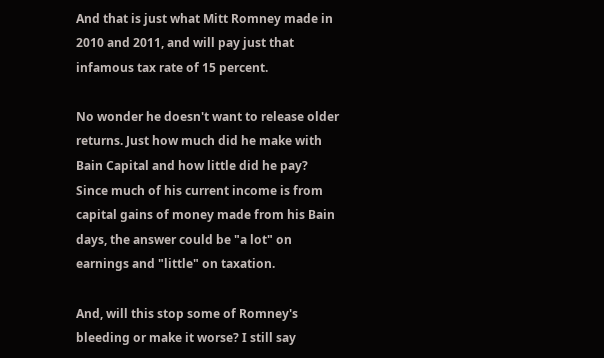And that is just what Mitt Romney made in 2010 and 2011, and will pay just that infamous tax rate of 15 percent.

No wonder he doesn't want to release older returns. Just how much did he make with Bain Capital and how little did he pay? Since much of his current income is from capital gains of money made from his Bain days, the answer could be "a lot" on earnings and "little" on taxation.

And, will this stop some of Romney's bleeding or make it worse? I still say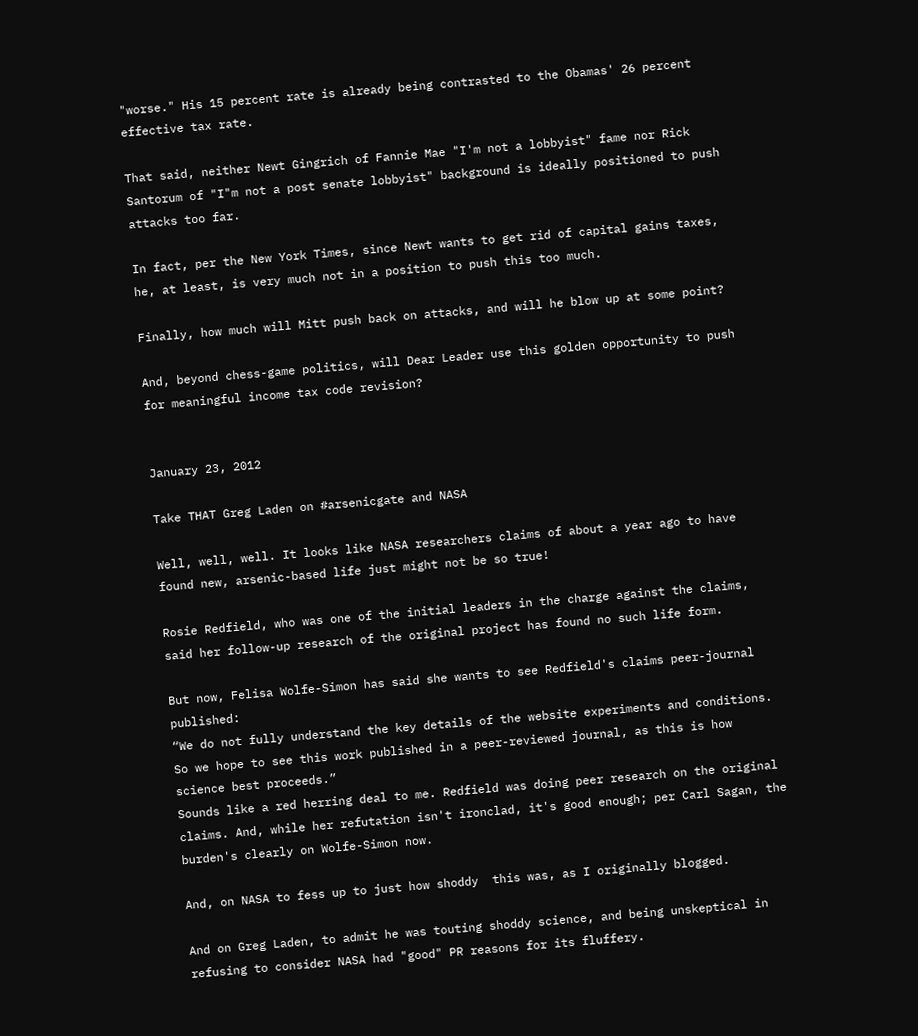"worse." His 15 percent rate is already being contrasted to the Obamas' 26 percent effective tax rate.

That said, neither Newt Gingrich of Fannie Mae "I'm not a lobbyist" fame nor Rick Santorum of "I"m not a post senate lobbyist" background is ideally positioned to push attacks too far.

In fact, per the New York Times, since Newt wants to get rid of capital gains taxes, he, at least, is very much not in a position to push this too much.

Finally, how much will Mitt push back on attacks, and will he blow up at some point?

And, beyond chess-game politics, will Dear Leader use this golden opportunity to push for meaningful income tax code revision?


January 23, 2012

Take THAT Greg Laden on #arsenicgate and NASA

Well, well, well. It looks like NASA researchers claims of about a year ago to have found new, arsenic-based life just might not be so true!

Rosie Redfield, who was one of the initial leaders in the charge against the claims, said her follow-up research of the original project has found no such life form.

But now, Felisa Wolfe-Simon has said she wants to see Redfield's claims peer-journal published:
“We do not fully understand the key details of the website experiments and conditions. So we hope to see this work published in a peer-reviewed journal, as this is how science best proceeds.”
Sounds like a red herring deal to me. Redfield was doing peer research on the original claims. And, while her refutation isn't ironclad, it's good enough; per Carl Sagan, the burden's clearly on Wolfe-Simon now.

And, on NASA to fess up to just how shoddy  this was, as I originally blogged.

And on Greg Laden, to admit he was touting shoddy science, and being unskeptical in refusing to consider NASA had "good" PR reasons for its fluffery.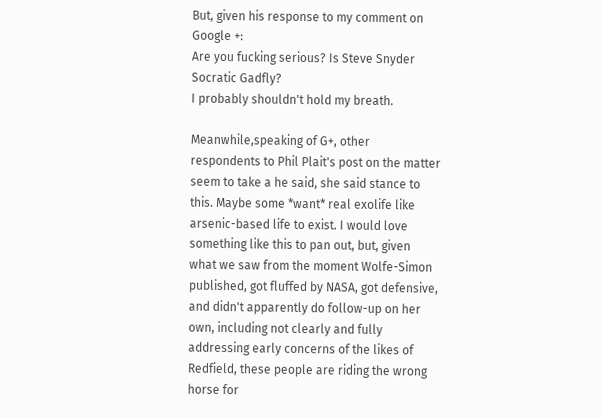But, given his response to my comment on Google +:
Are you fucking serious? Is Steve Snyder Socratic Gadfly?
I probably shouldn't hold my breath.

Meanwhile,speaking of G+, other respondents to Phil Plait's post on the matter seem to take a he said, she said stance to this. Maybe some *want* real exolife like arsenic-based life to exist. I would love something like this to pan out, but, given what we saw from the moment Wolfe-Simon published, got fluffed by NASA, got defensive, and didn't apparently do follow-up on her own, including not clearly and fully addressing early concerns of the likes of Redfield, these people are riding the wrong horse for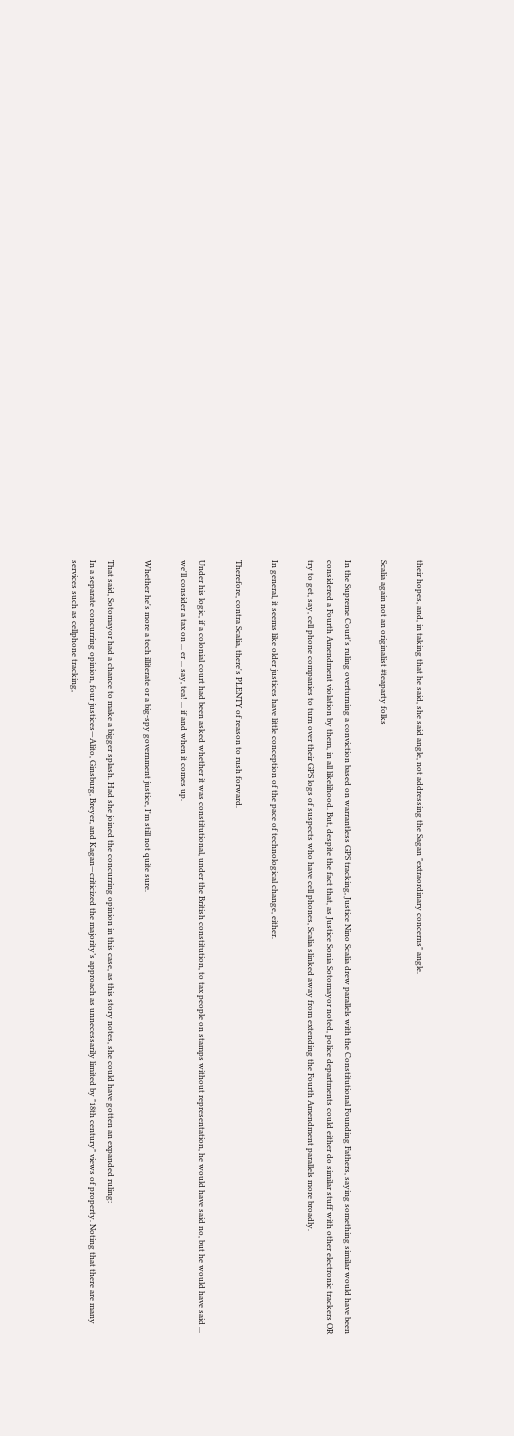their hopes, and, in taking that he said, she said angle, not addressing the Sagan "extraordinary concerns" angle.

Scalia again not an originalist #teaparty folks

In the Supreme Court's ruling overturning a conviction based on warrantless GPS tracking, Justice Nino Scalia drew parallels with the Constitutional Founding Fathers, saying something similar would have been considered a Fourth Amendment violation by them, in all likelihood. But, despite the fact that, as Justice Sonia Sotomayor noted, police departments could either do similar stuff with other electronic trackers OR try to get, say, cell phone companies to turn over their GPS logs of suspects who have cell phones, Scalia slinked away from extending the Fourth Amendment parallels more broadly.

In general, it seems like older justices have little conception of the pace of technological change, either.

Therefore, contra Scalia, there's PLENTY of reason to rush forward.

Under his logic, if a colonial court had been asked whether it was constitutional, under the British constitution, to tax people on stamps without representation, he would have said no, but he would have said ... we'll consider a tax on ... er ... say, tea! ... if and when it comes up.

Whether he's more a tech illiterate or a big-spy government justice, I'm still not quite sure.

That said, Sotomayor had a chance to make a bigger splash. Had she joined the concurring opinion in this case, as this story notes, she could have gotten an expanded ruling:
In a separate concurring opinion, four justices—Alito, Ginsburg, Breyer, and Kagan—criticized the majority’s approach as unnecessarily limited by "18th century" views of property. Noting that there are many services such as cellphone tracking,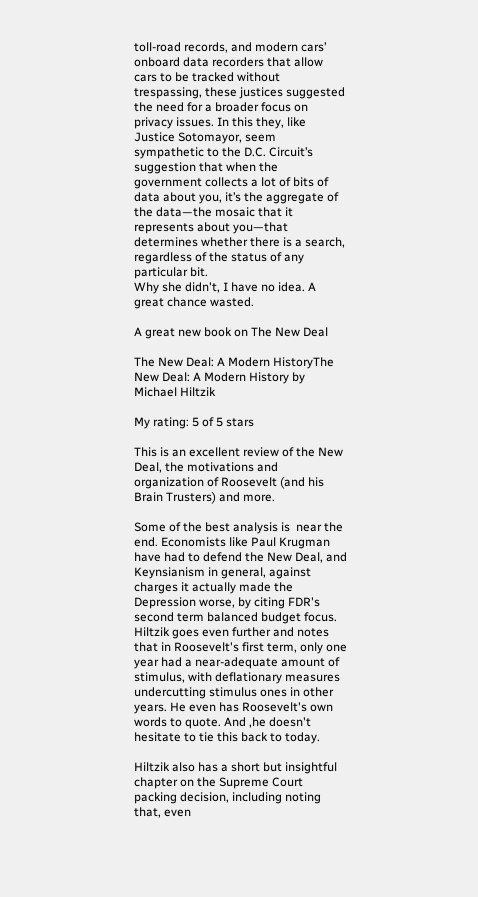toll-road records, and modern cars’ onboard data recorders that allow cars to be tracked without trespassing, these justices suggested the need for a broader focus on privacy issues. In this they, like Justice Sotomayor, seem sympathetic to the D.C. Circuit’s suggestion that when the government collects a lot of bits of data about you, it’s the aggregate of the data—the mosaic that it represents about you—that determines whether there is a search, regardless of the status of any particular bit.
Why she didn't, I have no idea. A great chance wasted.

A great new book on The New Deal

The New Deal: A Modern HistoryThe New Deal: A Modern History by Michael Hiltzik

My rating: 5 of 5 stars

This is an excellent review of the New Deal, the motivations and organization of Roosevelt (and his Brain Trusters) and more.

Some of the best analysis is  near the end. Economists like Paul Krugman have had to defend the New Deal, and Keynsianism in general, against charges it actually made the Depression worse, by citing FDR's second term balanced budget focus. Hiltzik goes even further and notes that in Roosevelt's first term, only one year had a near-adequate amount of stimulus, with deflationary measures undercutting stimulus ones in other years. He even has Roosevelt's own words to quote. And ,he doesn't hesitate to tie this back to today.

Hiltzik also has a short but insightful chapter on the Supreme Court packing decision, including noting that, even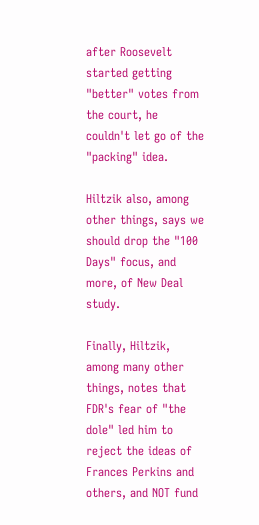after Roosevelt started getting "better" votes from the court, he couldn't let go of the "packing" idea.

Hiltzik also, among other things, says we should drop the "100 Days" focus, and more, of New Deal study.

Finally, Hiltzik, among many other things, notes that FDR's fear of "the dole" led him to reject the ideas of Frances Perkins and others, and NOT fund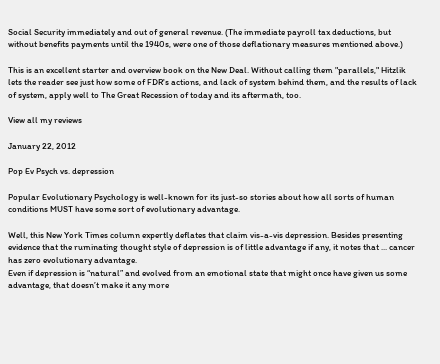Social Security immediately and out of general revenue. (The immediate payroll tax deductions, but without benefits payments until the 1940s, were one of those deflationary measures mentioned above.)

This is an excellent starter and overview book on the New Deal. Without calling them "parallels," Hitzlik lets the reader see just how some of FDR's actions, and lack of system behind them, and the results of lack of system, apply well to The Great Recession of today and its aftermath, too.

View all my reviews

January 22, 2012

Pop Ev Psych vs. depression

Popular Evolutionary Psychology is well-known for its just-so stories about how all sorts of human conditions MUST have some sort of evolutionary advantage.

Well, this New York Times column expertly deflates that claim vis-a-vis depression. Besides presenting evidence that the ruminating thought style of depression is of little advantage if any, it notes that ... cancer has zero evolutionary advantage.
Even if depression is “natural” and evolved from an emotional state that might once have given us some advantage, that doesn’t make it any more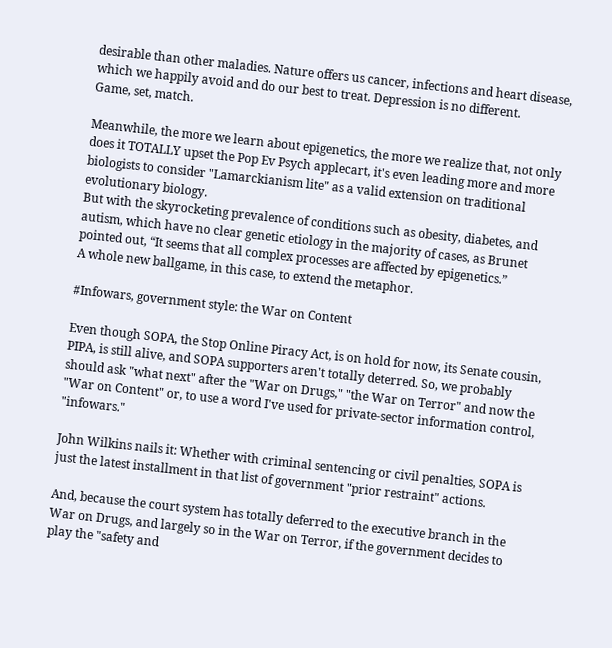desirable than other maladies. Nature offers us cancer, infections and heart disease, which we happily avoid and do our best to treat. Depression is no different.
Game, set, match.

Meanwhile, the more we learn about epigenetics, the more we realize that, not only does it TOTALLY upset the Pop Ev Psych applecart, it's even leading more and more biologists to consider "Lamarckianism lite" as a valid extension on traditional evolutionary biology.
But with the skyrocketing prevalence of conditions such as obesity, diabetes, and autism, which have no clear genetic etiology in the majority of cases, as Brunet pointed out, “It seems that all complex processes are affected by epigenetics.”
A whole new ballgame, in this case, to extend the metaphor.

#Infowars, government style: the War on Content

Even though SOPA, the Stop Online Piracy Act, is on hold for now, its Senate cousin, PIPA, is still alive, and SOPA supporters aren't totally deterred. So, we probably should ask "what next" after the "War on Drugs," "the War on Terror" and now the "War on Content" or, to use a word I've used for private-sector information control, "infowars."

John Wilkins nails it: Whether with criminal sentencing or civil penalties, SOPA is just the latest installment in that list of government "prior restraint" actions.

And, because the court system has totally deferred to the executive branch in the War on Drugs, and largely so in the War on Terror, if the government decides to play the "safety and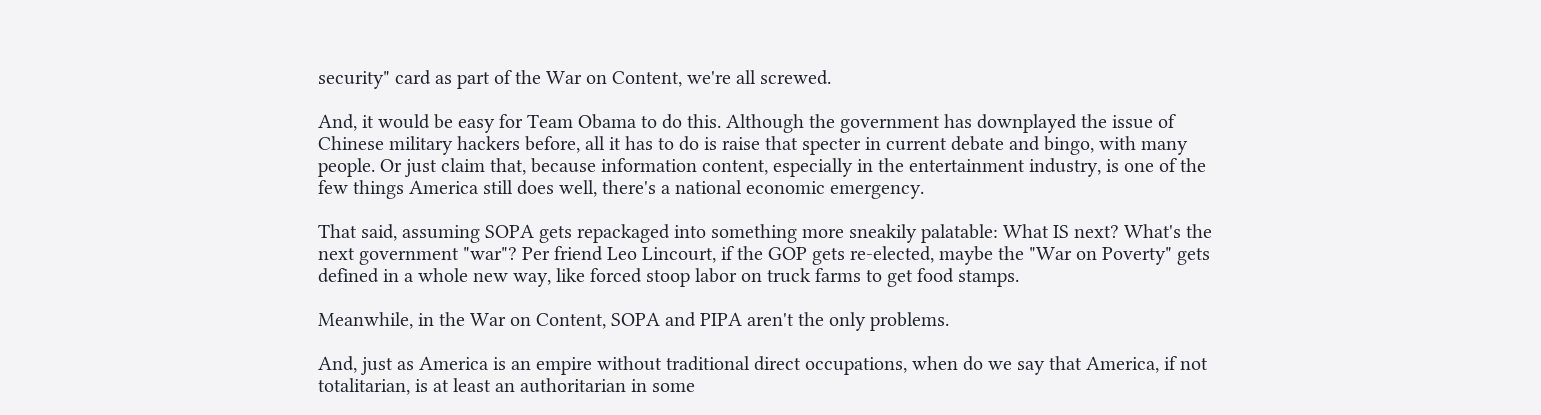security" card as part of the War on Content, we're all screwed.

And, it would be easy for Team Obama to do this. Although the government has downplayed the issue of Chinese military hackers before, all it has to do is raise that specter in current debate and bingo, with many people. Or just claim that, because information content, especially in the entertainment industry, is one of the few things America still does well, there's a national economic emergency.

That said, assuming SOPA gets repackaged into something more sneakily palatable: What IS next? What's the next government "war"? Per friend Leo Lincourt, if the GOP gets re-elected, maybe the "War on Poverty" gets defined in a whole new way, like forced stoop labor on truck farms to get food stamps.

Meanwhile, in the War on Content, SOPA and PIPA aren't the only problems.

And, just as America is an empire without traditional direct occupations, when do we say that America, if not totalitarian, is at least an authoritarian in some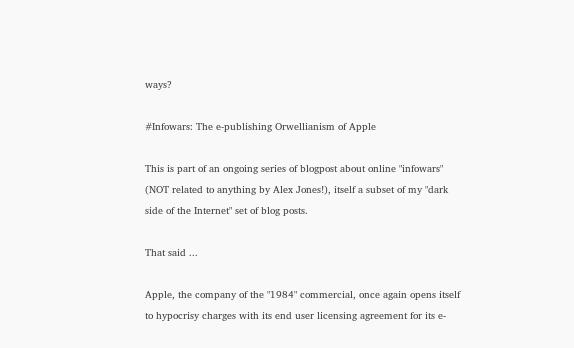ways?

#Infowars: The e-publishing Orwellianism of Apple

This is part of an ongoing series of blogpost about online "infowars" (NOT related to anything by Alex Jones!), itself a subset of my "dark side of the Internet" set of blog posts.

That said ...

Apple, the company of the "1984" commercial, once again opens itself to hypocrisy charges with its end user licensing agreement for its e-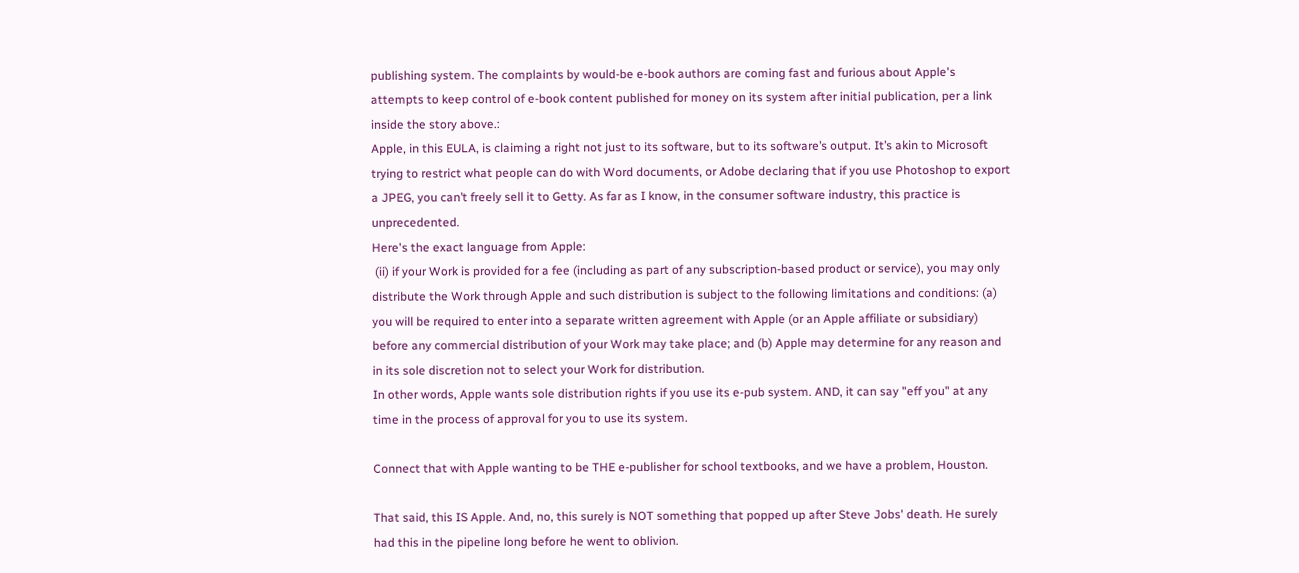publishing system. The complaints by would-be e-book authors are coming fast and furious about Apple's attempts to keep control of e-book content published for money on its system after initial publication, per a link inside the story above.:
Apple, in this EULA, is claiming a right not just to its software, but to its software’s output. It’s akin to Microsoft trying to restrict what people can do with Word documents, or Adobe declaring that if you use Photoshop to export a JPEG, you can’t freely sell it to Getty. As far as I know, in the consumer software industry, this practice is unprecedented.
Here's the exact language from Apple:
 (ii) if your Work is provided for a fee (including as part of any subscription-based product or service), you may only distribute the Work through Apple and such distribution is subject to the following limitations and conditions: (a) you will be required to enter into a separate written agreement with Apple (or an Apple affiliate or subsidiary) before any commercial distribution of your Work may take place; and (b) Apple may determine for any reason and in its sole discretion not to select your Work for distribution.
In other words, Apple wants sole distribution rights if you use its e-pub system. AND, it can say "eff you" at any time in the process of approval for you to use its system.

Connect that with Apple wanting to be THE e-publisher for school textbooks, and we have a problem, Houston.

That said, this IS Apple. And, no, this surely is NOT something that popped up after Steve Jobs' death. He surely had this in the pipeline long before he went to oblivion.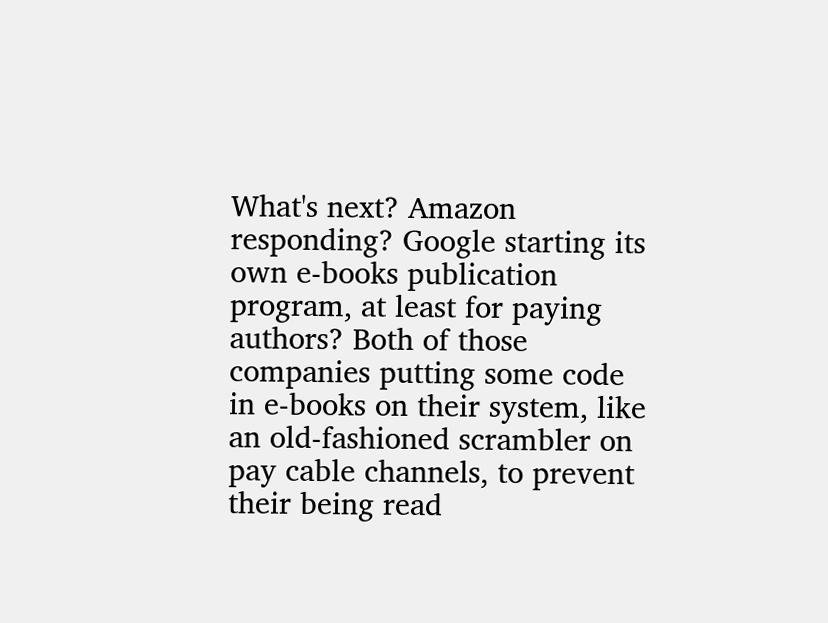What's next? Amazon responding? Google starting its own e-books publication program, at least for paying authors? Both of those companies putting some code in e-books on their system, like an old-fashioned scrambler on pay cable channels, to prevent their being read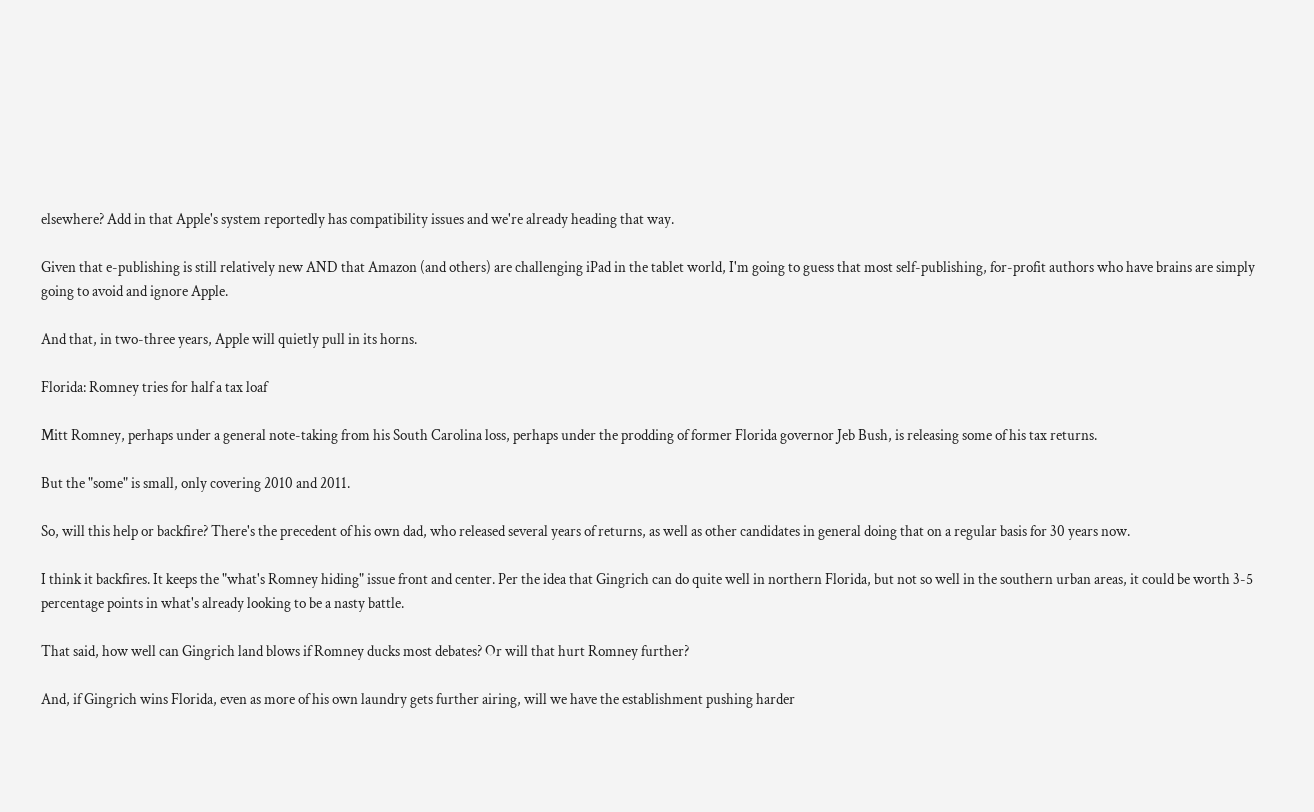elsewhere? Add in that Apple's system reportedly has compatibility issues and we're already heading that way.

Given that e-publishing is still relatively new AND that Amazon (and others) are challenging iPad in the tablet world, I'm going to guess that most self-publishing, for-profit authors who have brains are simply going to avoid and ignore Apple.

And that, in two-three years, Apple will quietly pull in its horns.

Florida: Romney tries for half a tax loaf

Mitt Romney, perhaps under a general note-taking from his South Carolina loss, perhaps under the prodding of former Florida governor Jeb Bush, is releasing some of his tax returns.

But the "some" is small, only covering 2010 and 2011.

So, will this help or backfire? There's the precedent of his own dad, who released several years of returns, as well as other candidates in general doing that on a regular basis for 30 years now.

I think it backfires. It keeps the "what's Romney hiding" issue front and center. Per the idea that Gingrich can do quite well in northern Florida, but not so well in the southern urban areas, it could be worth 3-5 percentage points in what's already looking to be a nasty battle.

That said, how well can Gingrich land blows if Romney ducks most debates? Or will that hurt Romney further?

And, if Gingrich wins Florida, even as more of his own laundry gets further airing, will we have the establishment pushing harder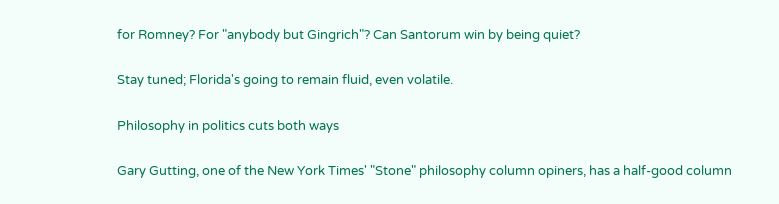for Romney? For "anybody but Gingrich"? Can Santorum win by being quiet?

Stay tuned; Florida's going to remain fluid, even volatile.

Philosophy in politics cuts both ways

Gary Gutting, one of the New York Times' "Stone" philosophy column opiners, has a half-good column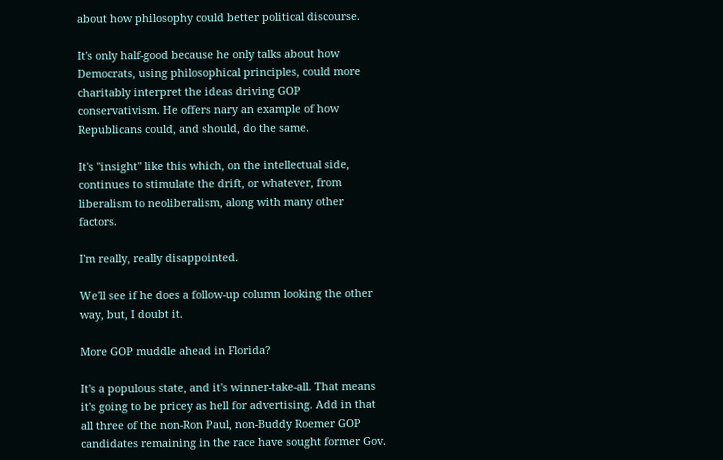about how philosophy could better political discourse.

It's only half-good because he only talks about how Democrats, using philosophical principles, could more charitably interpret the ideas driving GOP conservativism. He offers nary an example of how Republicans could, and should, do the same.

It's "insight" like this which, on the intellectual side, continues to stimulate the drift, or whatever, from liberalism to neoliberalism, along with many other factors.

I'm really, really disappointed.

We'll see if he does a follow-up column looking the other way, but, I doubt it.

More GOP muddle ahead in Florida?

It's a populous state, and it's winner-take-all. That means it's going to be pricey as hell for advertising. Add in that all three of the non-Ron Paul, non-Buddy Roemer GOP candidates remaining in the race have sought former Gov.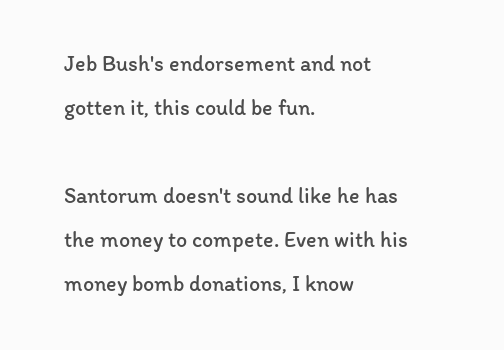Jeb Bush's endorsement and not gotten it, this could be fun.

Santorum doesn't sound like he has the money to compete. Even with his money bomb donations, I know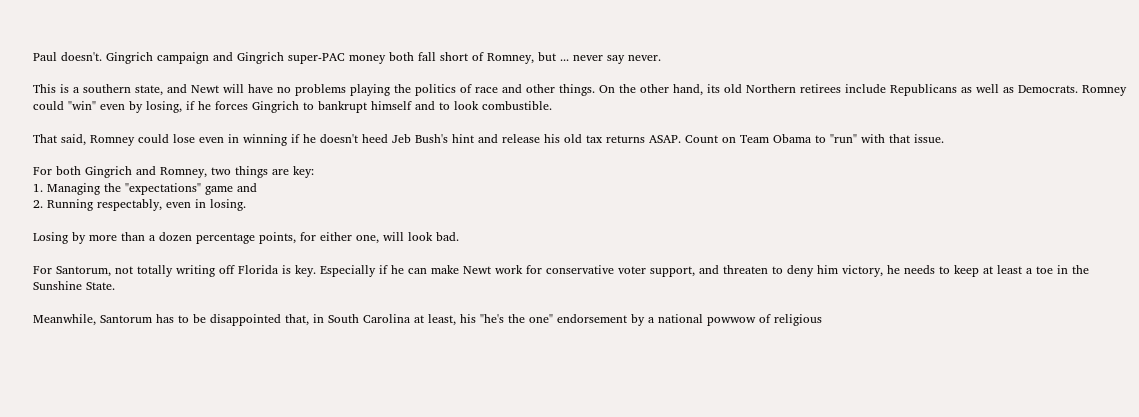Paul doesn't. Gingrich campaign and Gingrich super-PAC money both fall short of Romney, but ... never say never.

This is a southern state, and Newt will have no problems playing the politics of race and other things. On the other hand, its old Northern retirees include Republicans as well as Democrats. Romney could "win" even by losing, if he forces Gingrich to bankrupt himself and to look combustible.

That said, Romney could lose even in winning if he doesn't heed Jeb Bush's hint and release his old tax returns ASAP. Count on Team Obama to "run" with that issue.

For both Gingrich and Romney, two things are key:
1. Managing the "expectations" game and
2. Running respectably, even in losing.

Losing by more than a dozen percentage points, for either one, will look bad.

For Santorum, not totally writing off Florida is key. Especially if he can make Newt work for conservative voter support, and threaten to deny him victory, he needs to keep at least a toe in the Sunshine State.

Meanwhile, Santorum has to be disappointed that, in South Carolina at least, his "he's the one" endorsement by a national powwow of religious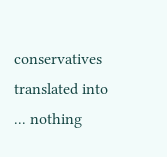conservatives translated into ... nothing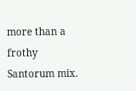more than a frothy Santorum mix.